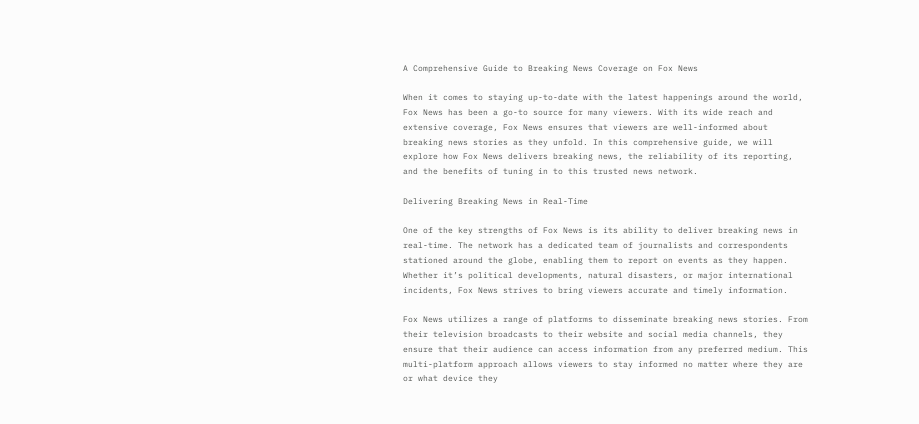A Comprehensive Guide to Breaking News Coverage on Fox News

When it comes to staying up-to-date with the latest happenings around the world, Fox News has been a go-to source for many viewers. With its wide reach and extensive coverage, Fox News ensures that viewers are well-informed about breaking news stories as they unfold. In this comprehensive guide, we will explore how Fox News delivers breaking news, the reliability of its reporting, and the benefits of tuning in to this trusted news network.

Delivering Breaking News in Real-Time

One of the key strengths of Fox News is its ability to deliver breaking news in real-time. The network has a dedicated team of journalists and correspondents stationed around the globe, enabling them to report on events as they happen. Whether it’s political developments, natural disasters, or major international incidents, Fox News strives to bring viewers accurate and timely information.

Fox News utilizes a range of platforms to disseminate breaking news stories. From their television broadcasts to their website and social media channels, they ensure that their audience can access information from any preferred medium. This multi-platform approach allows viewers to stay informed no matter where they are or what device they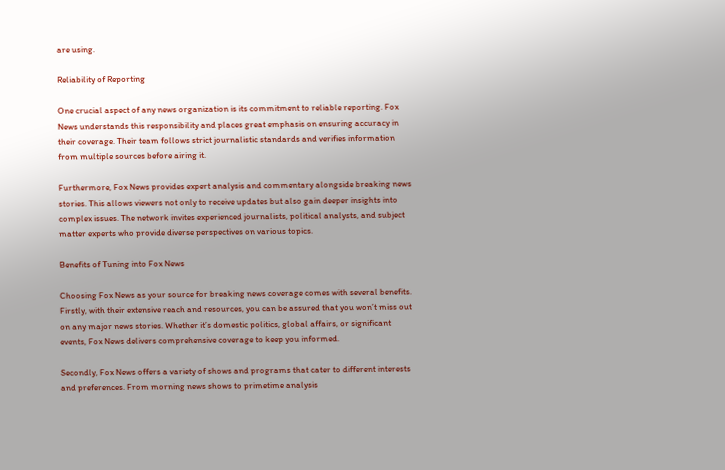are using.

Reliability of Reporting

One crucial aspect of any news organization is its commitment to reliable reporting. Fox News understands this responsibility and places great emphasis on ensuring accuracy in their coverage. Their team follows strict journalistic standards and verifies information from multiple sources before airing it.

Furthermore, Fox News provides expert analysis and commentary alongside breaking news stories. This allows viewers not only to receive updates but also gain deeper insights into complex issues. The network invites experienced journalists, political analysts, and subject matter experts who provide diverse perspectives on various topics.

Benefits of Tuning into Fox News

Choosing Fox News as your source for breaking news coverage comes with several benefits. Firstly, with their extensive reach and resources, you can be assured that you won’t miss out on any major news stories. Whether it’s domestic politics, global affairs, or significant events, Fox News delivers comprehensive coverage to keep you informed.

Secondly, Fox News offers a variety of shows and programs that cater to different interests and preferences. From morning news shows to primetime analysis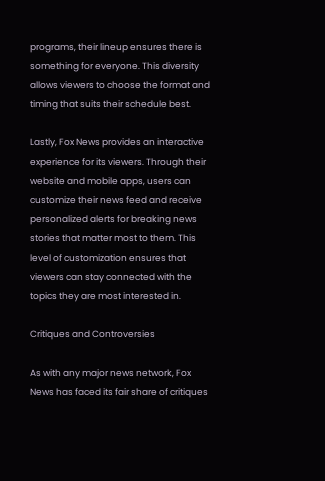programs, their lineup ensures there is something for everyone. This diversity allows viewers to choose the format and timing that suits their schedule best.

Lastly, Fox News provides an interactive experience for its viewers. Through their website and mobile apps, users can customize their news feed and receive personalized alerts for breaking news stories that matter most to them. This level of customization ensures that viewers can stay connected with the topics they are most interested in.

Critiques and Controversies

As with any major news network, Fox News has faced its fair share of critiques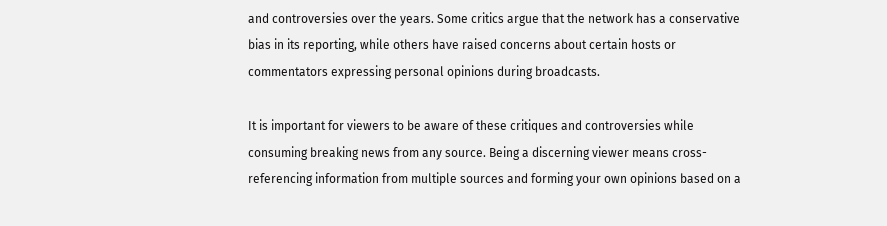and controversies over the years. Some critics argue that the network has a conservative bias in its reporting, while others have raised concerns about certain hosts or commentators expressing personal opinions during broadcasts.

It is important for viewers to be aware of these critiques and controversies while consuming breaking news from any source. Being a discerning viewer means cross-referencing information from multiple sources and forming your own opinions based on a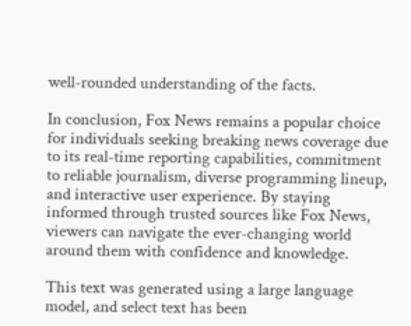well-rounded understanding of the facts.

In conclusion, Fox News remains a popular choice for individuals seeking breaking news coverage due to its real-time reporting capabilities, commitment to reliable journalism, diverse programming lineup, and interactive user experience. By staying informed through trusted sources like Fox News, viewers can navigate the ever-changing world around them with confidence and knowledge.

This text was generated using a large language model, and select text has been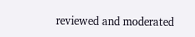reviewed and moderated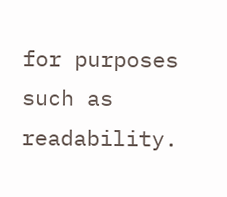for purposes such as readability.